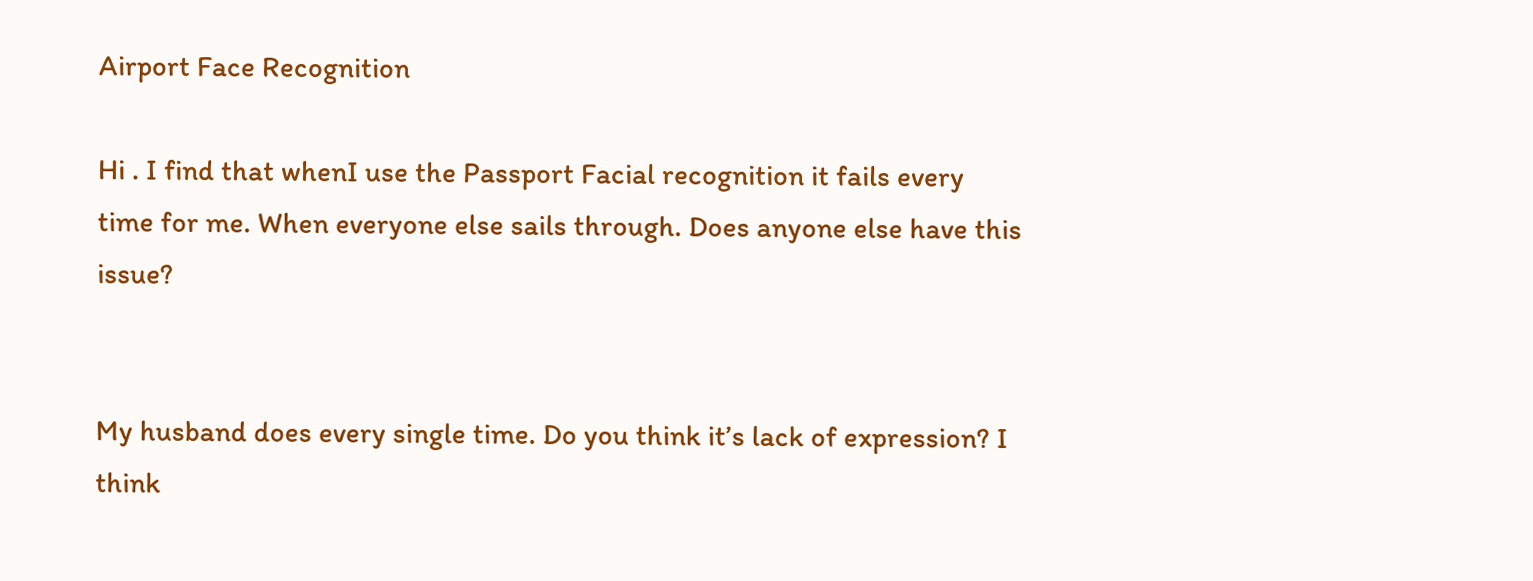Airport Face Recognition

Hi . I find that whenI use the Passport Facial recognition it fails every time for me. When everyone else sails through. Does anyone else have this issue?


My husband does every single time. Do you think it’s lack of expression? I think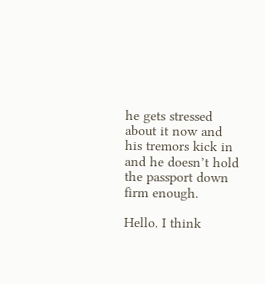he gets stressed about it now and his tremors kick in and he doesn’t hold the passport down firm enough.

Hello. I think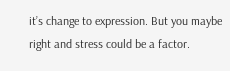it’s change to expression. But you maybe right and stress could be a factor.